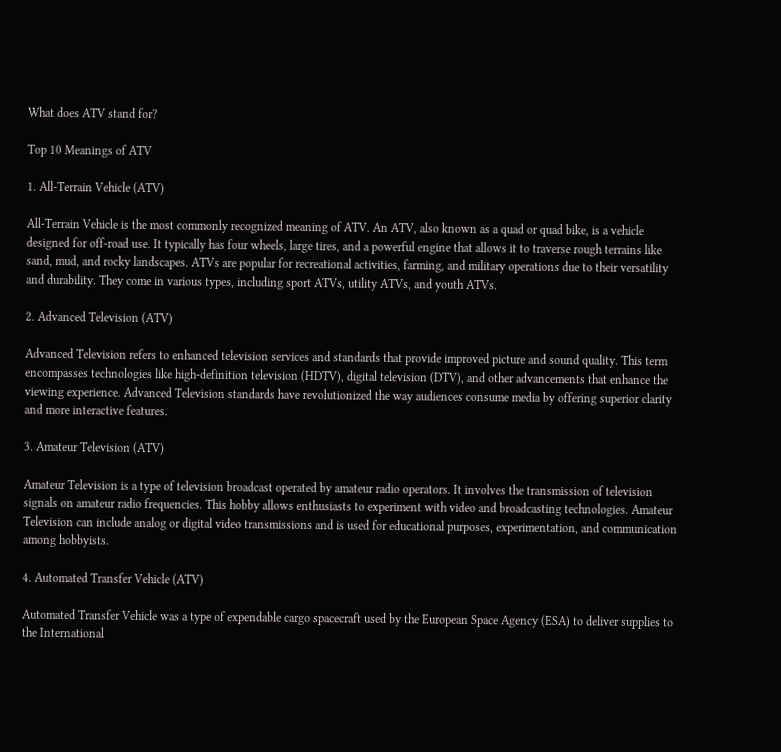What does ATV stand for?

Top 10 Meanings of ATV

1. All-Terrain Vehicle (ATV)

All-Terrain Vehicle is the most commonly recognized meaning of ATV. An ATV, also known as a quad or quad bike, is a vehicle designed for off-road use. It typically has four wheels, large tires, and a powerful engine that allows it to traverse rough terrains like sand, mud, and rocky landscapes. ATVs are popular for recreational activities, farming, and military operations due to their versatility and durability. They come in various types, including sport ATVs, utility ATVs, and youth ATVs.

2. Advanced Television (ATV)

Advanced Television refers to enhanced television services and standards that provide improved picture and sound quality. This term encompasses technologies like high-definition television (HDTV), digital television (DTV), and other advancements that enhance the viewing experience. Advanced Television standards have revolutionized the way audiences consume media by offering superior clarity and more interactive features.

3. Amateur Television (ATV)

Amateur Television is a type of television broadcast operated by amateur radio operators. It involves the transmission of television signals on amateur radio frequencies. This hobby allows enthusiasts to experiment with video and broadcasting technologies. Amateur Television can include analog or digital video transmissions and is used for educational purposes, experimentation, and communication among hobbyists.

4. Automated Transfer Vehicle (ATV)

Automated Transfer Vehicle was a type of expendable cargo spacecraft used by the European Space Agency (ESA) to deliver supplies to the International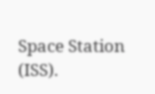Space Station (ISS).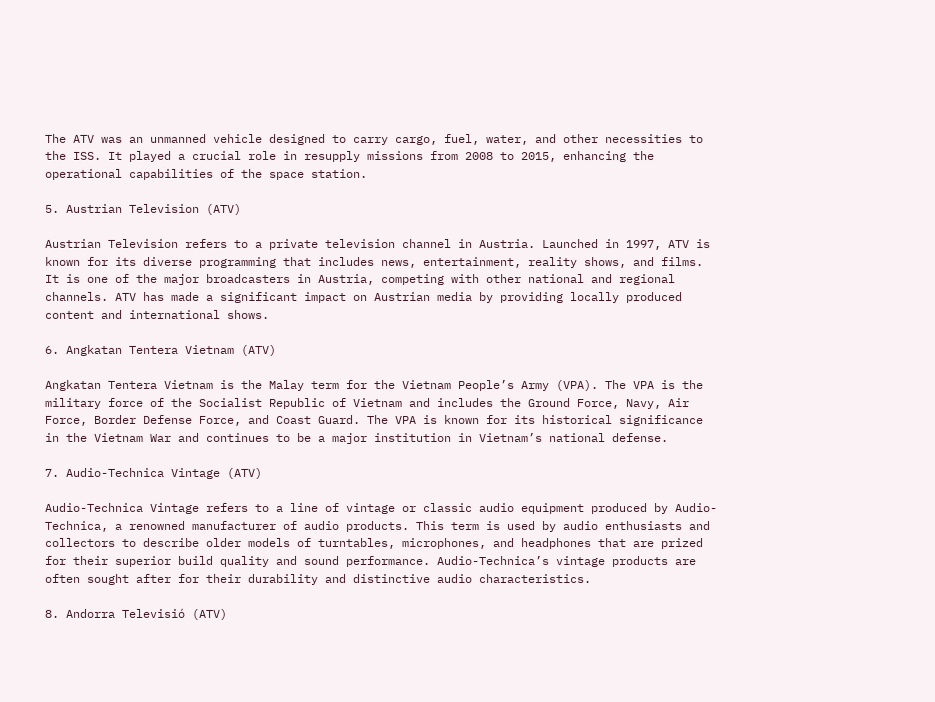The ATV was an unmanned vehicle designed to carry cargo, fuel, water, and other necessities to the ISS. It played a crucial role in resupply missions from 2008 to 2015, enhancing the operational capabilities of the space station.

5. Austrian Television (ATV)

Austrian Television refers to a private television channel in Austria. Launched in 1997, ATV is known for its diverse programming that includes news, entertainment, reality shows, and films. It is one of the major broadcasters in Austria, competing with other national and regional channels. ATV has made a significant impact on Austrian media by providing locally produced content and international shows.

6. Angkatan Tentera Vietnam (ATV)

Angkatan Tentera Vietnam is the Malay term for the Vietnam People’s Army (VPA). The VPA is the military force of the Socialist Republic of Vietnam and includes the Ground Force, Navy, Air Force, Border Defense Force, and Coast Guard. The VPA is known for its historical significance in the Vietnam War and continues to be a major institution in Vietnam’s national defense.

7. Audio-Technica Vintage (ATV)

Audio-Technica Vintage refers to a line of vintage or classic audio equipment produced by Audio-Technica, a renowned manufacturer of audio products. This term is used by audio enthusiasts and collectors to describe older models of turntables, microphones, and headphones that are prized for their superior build quality and sound performance. Audio-Technica’s vintage products are often sought after for their durability and distinctive audio characteristics.

8. Andorra Televisió (ATV)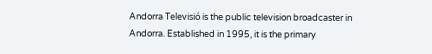Andorra Televisió is the public television broadcaster in Andorra. Established in 1995, it is the primary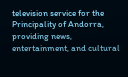television service for the Principality of Andorra, providing news, entertainment, and cultural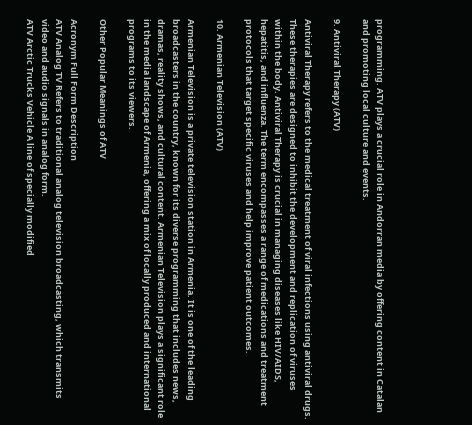programming. ATV plays a crucial role in Andorran media by offering content in Catalan and promoting local culture and events.

9. Antiviral Therapy (ATV)

Antiviral Therapy refers to the medical treatment of viral infections using antiviral drugs. These therapies are designed to inhibit the development and replication of viruses within the body. Antiviral Therapy is crucial in managing diseases like HIV/AIDS, hepatitis, and influenza. The term encompasses a range of medications and treatment protocols that target specific viruses and help improve patient outcomes.

10. Armenian Television (ATV)

Armenian Television is a private television station in Armenia. It is one of the leading broadcasters in the country, known for its diverse programming that includes news, dramas, reality shows, and cultural content. Armenian Television plays a significant role in the media landscape of Armenia, offering a mix of locally produced and international programs to its viewers.

Other Popular Meanings of ATV

Acronym Full Form Description
ATV Analog TV Refers to traditional analog television broadcasting, which transmits video and audio signals in analog form.
ATV Arctic Trucks Vehicle A line of specially modified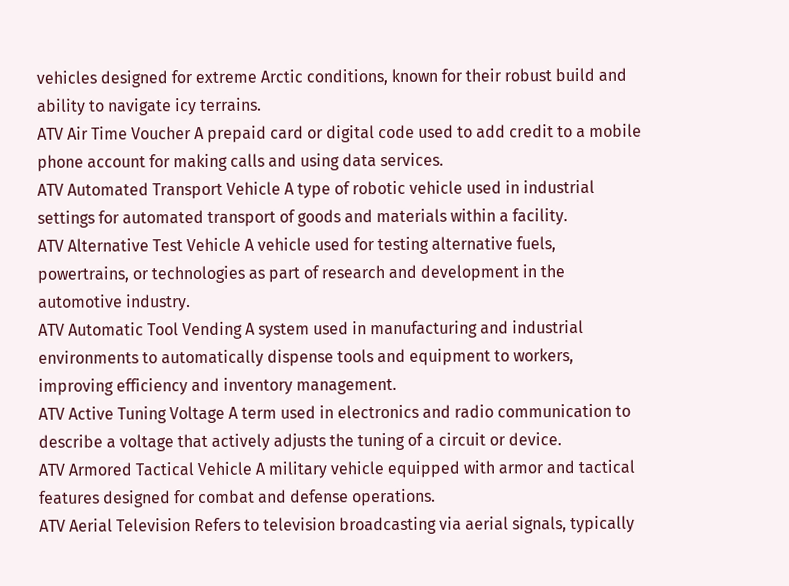vehicles designed for extreme Arctic conditions, known for their robust build and ability to navigate icy terrains.
ATV Air Time Voucher A prepaid card or digital code used to add credit to a mobile phone account for making calls and using data services.
ATV Automated Transport Vehicle A type of robotic vehicle used in industrial settings for automated transport of goods and materials within a facility.
ATV Alternative Test Vehicle A vehicle used for testing alternative fuels, powertrains, or technologies as part of research and development in the automotive industry.
ATV Automatic Tool Vending A system used in manufacturing and industrial environments to automatically dispense tools and equipment to workers, improving efficiency and inventory management.
ATV Active Tuning Voltage A term used in electronics and radio communication to describe a voltage that actively adjusts the tuning of a circuit or device.
ATV Armored Tactical Vehicle A military vehicle equipped with armor and tactical features designed for combat and defense operations.
ATV Aerial Television Refers to television broadcasting via aerial signals, typically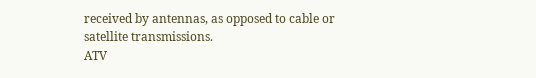received by antennas, as opposed to cable or satellite transmissions.
ATV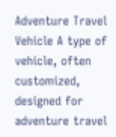Adventure Travel Vehicle A type of vehicle, often customized, designed for adventure travel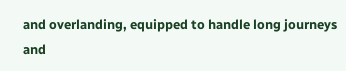and overlanding, equipped to handle long journeys and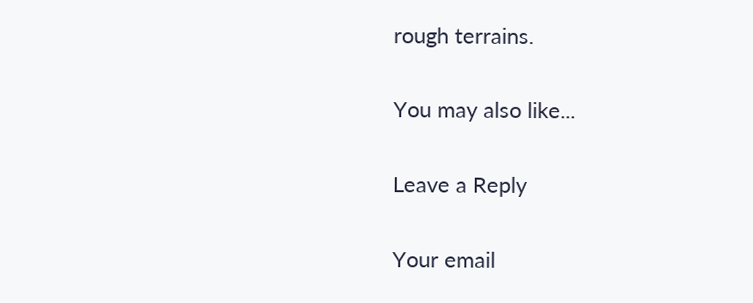rough terrains.

You may also like...

Leave a Reply

Your email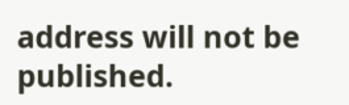address will not be published.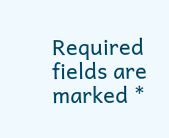Required fields are marked *